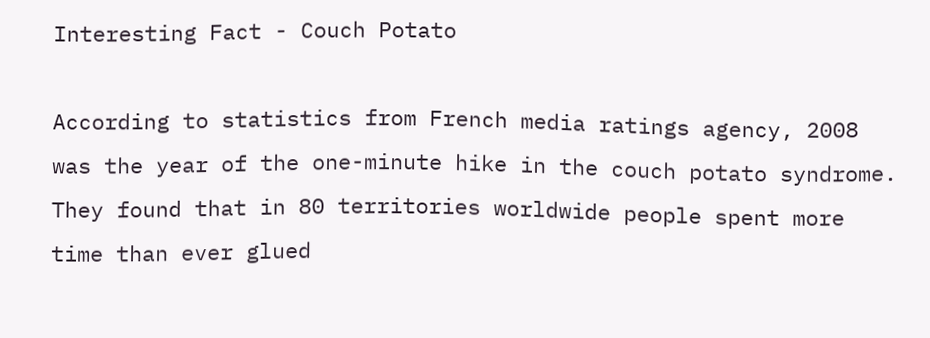Interesting Fact - Couch Potato

According to statistics from French media ratings agency, 2008 was the year of the one-minute hike in the couch potato syndrome. They found that in 80 territories worldwide people spent more time than ever glued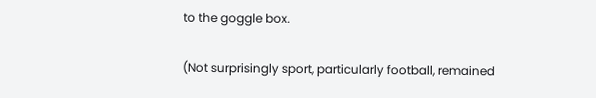to the goggle box.

(Not surprisingly sport, particularly football, remained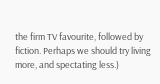the firm TV favourite, followed by fiction. Perhaps we should try living more, and spectating less.)